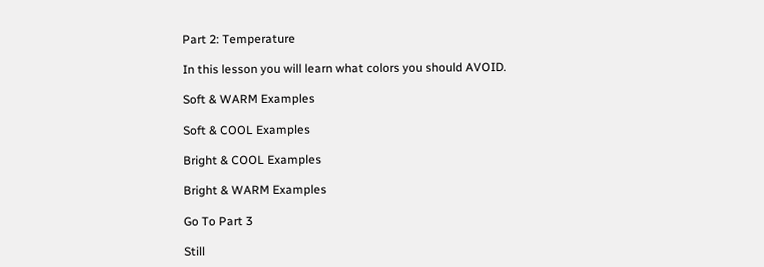Part 2: Temperature

In this lesson you will learn what colors you should AVOID.

Soft & WARM Examples

Soft & COOL Examples

Bright & COOL Examples

Bright & WARM Examples

Go To Part 3

Still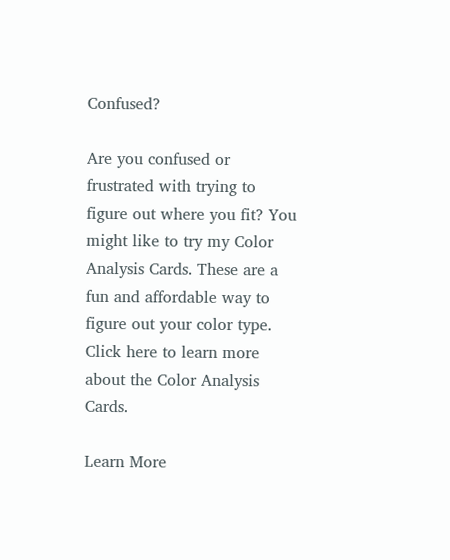Confused?

Are you confused or frustrated with trying to figure out where you fit? You might like to try my Color Analysis Cards. These are a fun and affordable way to figure out your color type. Click here to learn more about the Color Analysis Cards.

Learn More